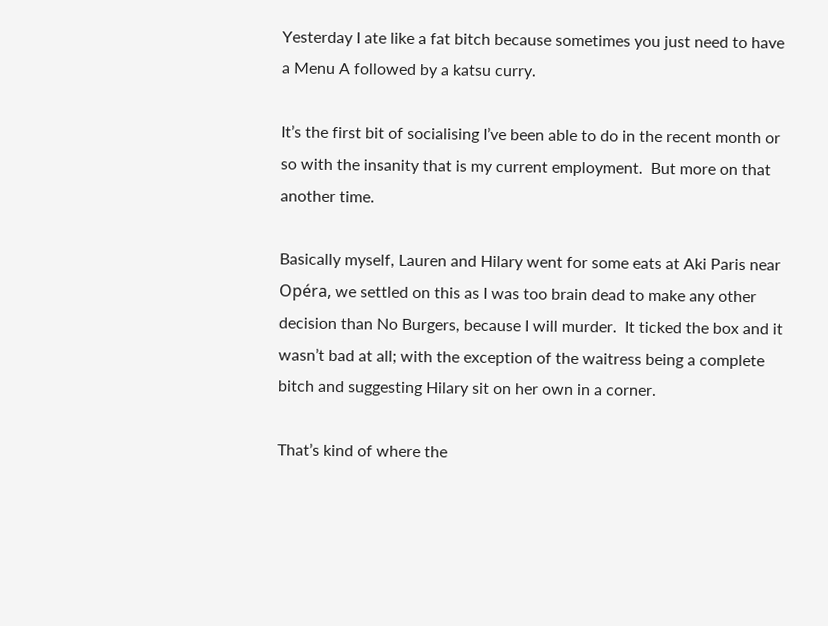Yesterday I ate like a fat bitch because sometimes you just need to have a Menu A followed by a katsu curry.

It’s the first bit of socialising I’ve been able to do in the recent month or so with the insanity that is my current employment.  But more on that another time.

Basically myself, Lauren and Hilary went for some eats at Aki Paris near Opéra, we settled on this as I was too brain dead to make any other decision than No Burgers, because I will murder.  It ticked the box and it wasn’t bad at all; with the exception of the waitress being a complete bitch and suggesting Hilary sit on her own in a corner.

That’s kind of where the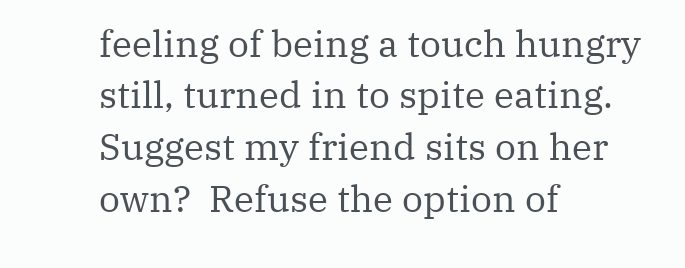feeling of being a touch hungry still, turned in to spite eating. Suggest my friend sits on her own?  Refuse the option of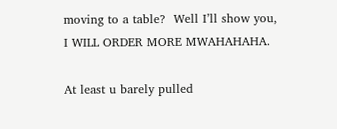moving to a table?  Well I’ll show you, I WILL ORDER MORE MWAHAHAHA.

At least u barely pulled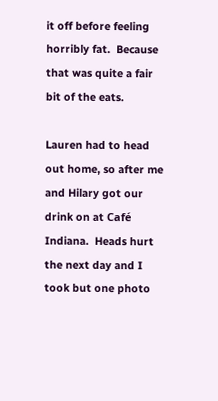it off before feeling horribly fat.  Because that was quite a fair bit of the eats.

Lauren had to head out home, so after me and Hilary got our drink on at Café Indiana.  Heads hurt the next day and I took but one photo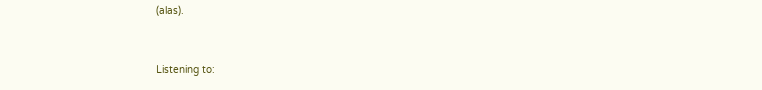(alas).


Listening to: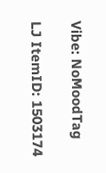Vibe: NoMoodTag

LJ ItemID: 1503174